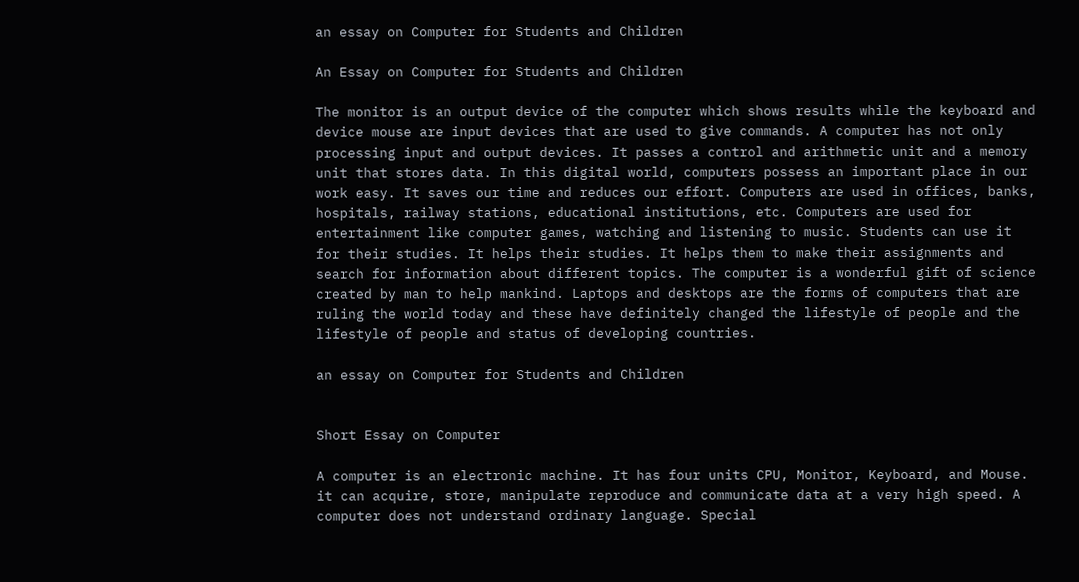an essay on Computer for Students and Children

An Essay on Computer for Students and Children

The monitor is an output device of the computer which shows results while the keyboard and device mouse are input devices that are used to give commands. A computer has not only processing input and output devices. It passes a control and arithmetic unit and a memory unit that stores data. In this digital world, computers possess an important place in our work easy. It saves our time and reduces our effort. Computers are used in offices, banks, hospitals, railway stations, educational institutions, etc. Computers are used for entertainment like computer games, watching and listening to music. Students can use it for their studies. It helps their studies. It helps them to make their assignments and search for information about different topics. The computer is a wonderful gift of science created by man to help mankind. Laptops and desktops are the forms of computers that are ruling the world today and these have definitely changed the lifestyle of people and the lifestyle of people and status of developing countries.

an essay on Computer for Students and Children


Short Essay on Computer

A computer is an electronic machine. It has four units CPU, Monitor, Keyboard, and Mouse. it can acquire, store, manipulate reproduce and communicate data at a very high speed. A computer does not understand ordinary language. Special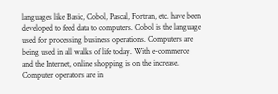languages like Basic, Cobol, Pascal, Fortran, etc. have been developed to feed data to computers. Cobol is the language used for processing business operations. Computers are being used in all walks of life today. With e-commerce and the Internet, online shopping is on the increase. Computer operators are in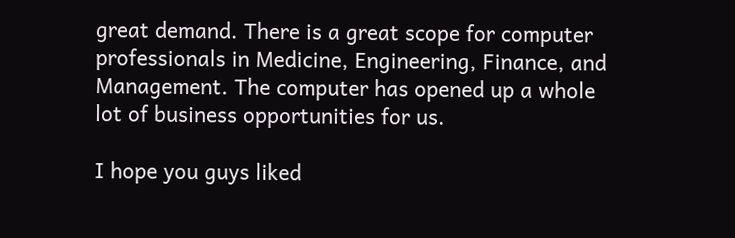great demand. There is a great scope for computer professionals in Medicine, Engineering, Finance, and Management. The computer has opened up a whole lot of business opportunities for us.

I hope you guys liked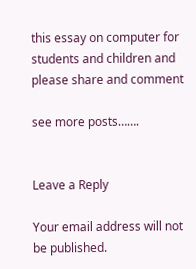this essay on computer for students and children and please share and comment

see more posts…….


Leave a Reply

Your email address will not be published.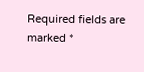Required fields are marked *